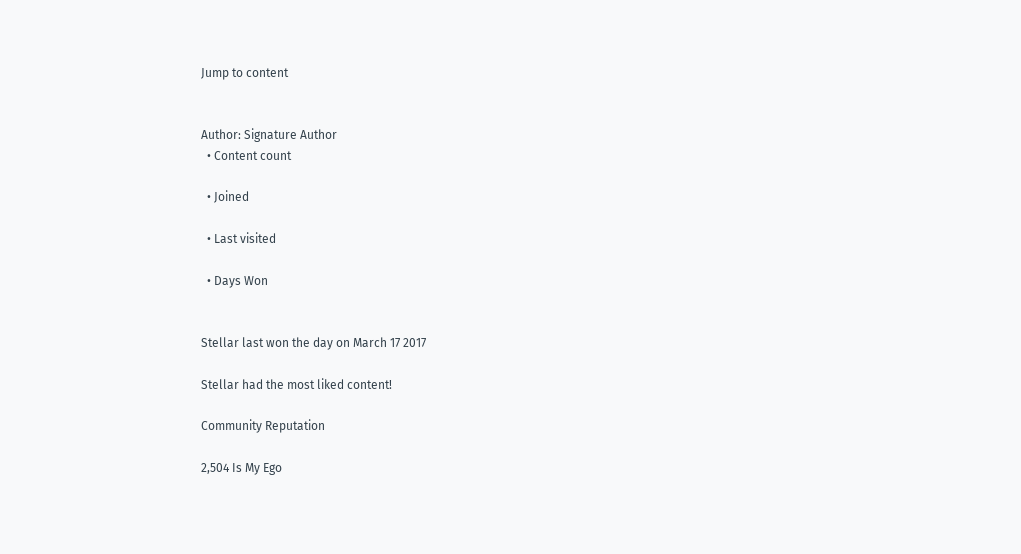Jump to content


Author: Signature Author
  • Content count

  • Joined

  • Last visited

  • Days Won


Stellar last won the day on March 17 2017

Stellar had the most liked content!

Community Reputation

2,504 Is My Ego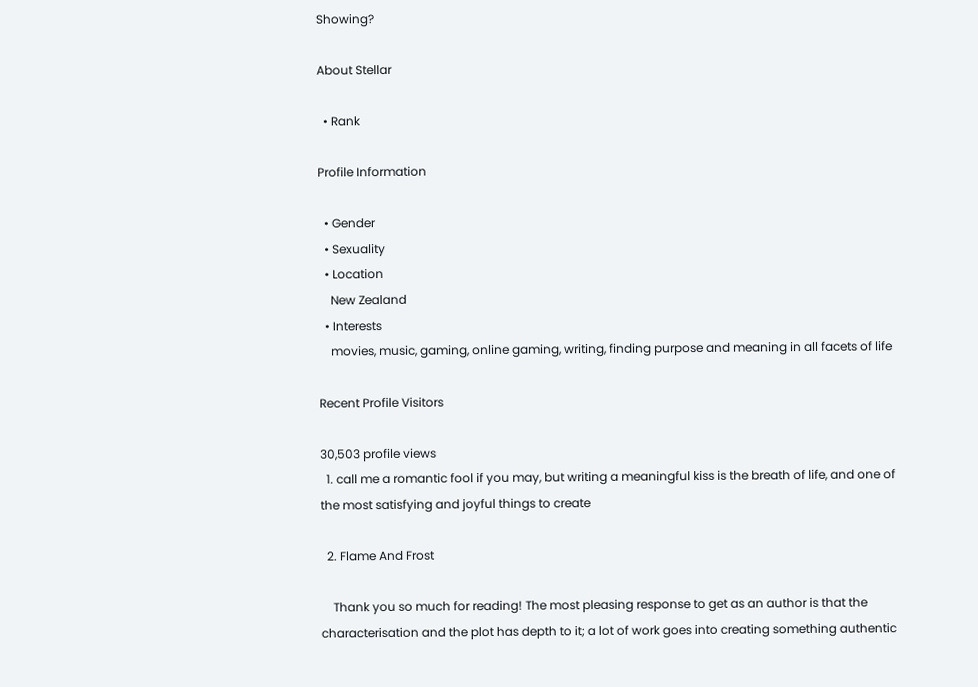Showing?

About Stellar

  • Rank

Profile Information

  • Gender
  • Sexuality
  • Location
    New Zealand
  • Interests
    movies, music, gaming, online gaming, writing, finding purpose and meaning in all facets of life

Recent Profile Visitors

30,503 profile views
  1. call me a romantic fool if you may, but writing a meaningful kiss is the breath of life, and one of the most satisfying and joyful things to create

  2. Flame And Frost

    Thank you so much for reading! The most pleasing response to get as an author is that the characterisation and the plot has depth to it; a lot of work goes into creating something authentic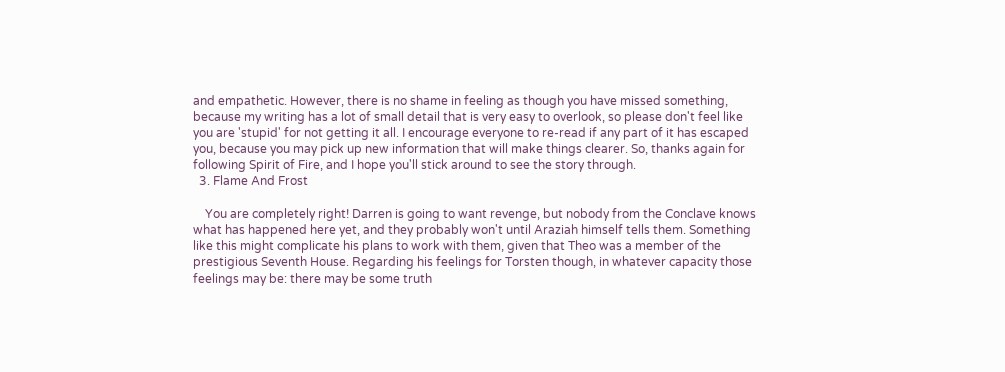and empathetic. However, there is no shame in feeling as though you have missed something, because my writing has a lot of small detail that is very easy to overlook, so please don't feel like you are 'stupid' for not getting it all. I encourage everyone to re-read if any part of it has escaped you, because you may pick up new information that will make things clearer. So, thanks again for following Spirit of Fire, and I hope you'll stick around to see the story through.
  3. Flame And Frost

    You are completely right! Darren is going to want revenge, but nobody from the Conclave knows what has happened here yet, and they probably won't until Araziah himself tells them. Something like this might complicate his plans to work with them, given that Theo was a member of the prestigious Seventh House. Regarding his feelings for Torsten though, in whatever capacity those feelings may be: there may be some truth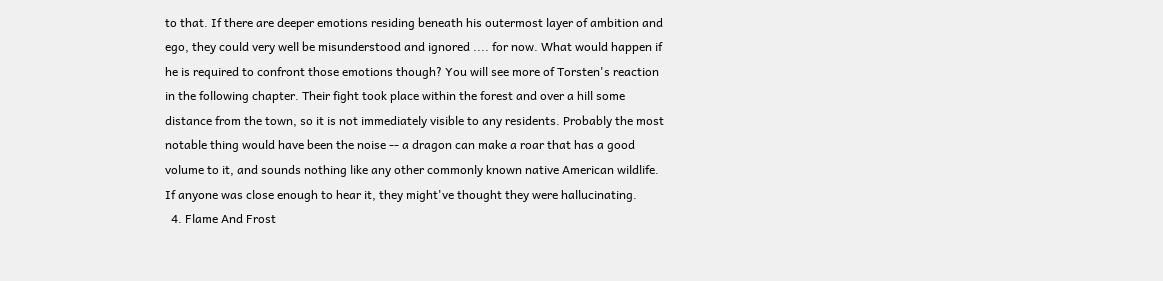to that. If there are deeper emotions residing beneath his outermost layer of ambition and ego, they could very well be misunderstood and ignored .... for now. What would happen if he is required to confront those emotions though? You will see more of Torsten's reaction in the following chapter. Their fight took place within the forest and over a hill some distance from the town, so it is not immediately visible to any residents. Probably the most notable thing would have been the noise -- a dragon can make a roar that has a good volume to it, and sounds nothing like any other commonly known native American wildlife. If anyone was close enough to hear it, they might've thought they were hallucinating.
  4. Flame And Frost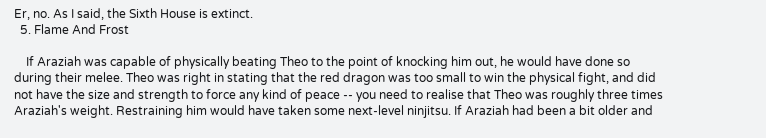Er, no. As I said, the Sixth House is extinct.
  5. Flame And Frost

    If Araziah was capable of physically beating Theo to the point of knocking him out, he would have done so during their melee. Theo was right in stating that the red dragon was too small to win the physical fight, and did not have the size and strength to force any kind of peace -- you need to realise that Theo was roughly three times Araziah's weight. Restraining him would have taken some next-level ninjitsu. If Araziah had been a bit older and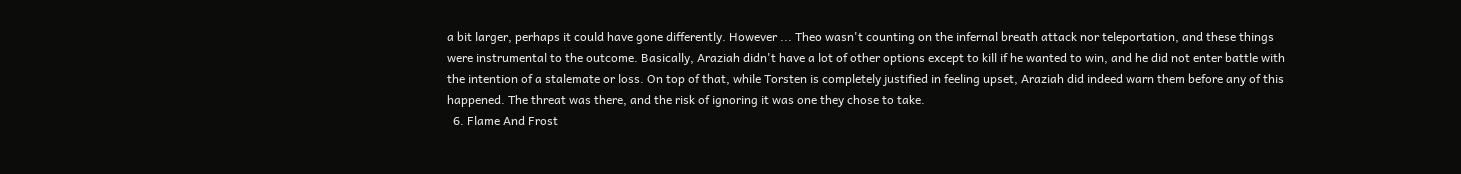a bit larger, perhaps it could have gone differently. However ... Theo wasn't counting on the infernal breath attack nor teleportation, and these things were instrumental to the outcome. Basically, Araziah didn't have a lot of other options except to kill if he wanted to win, and he did not enter battle with the intention of a stalemate or loss. On top of that, while Torsten is completely justified in feeling upset, Araziah did indeed warn them before any of this happened. The threat was there, and the risk of ignoring it was one they chose to take.
  6. Flame And Frost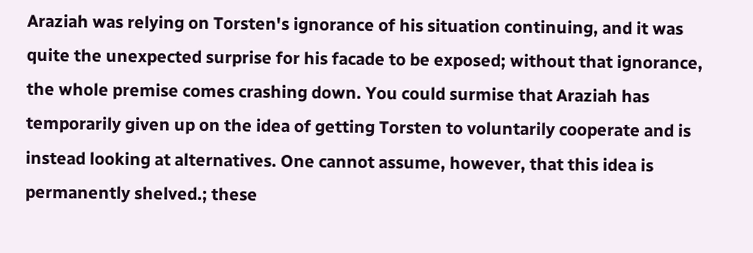Araziah was relying on Torsten's ignorance of his situation continuing, and it was quite the unexpected surprise for his facade to be exposed; without that ignorance, the whole premise comes crashing down. You could surmise that Araziah has temporarily given up on the idea of getting Torsten to voluntarily cooperate and is instead looking at alternatives. One cannot assume, however, that this idea is permanently shelved.; these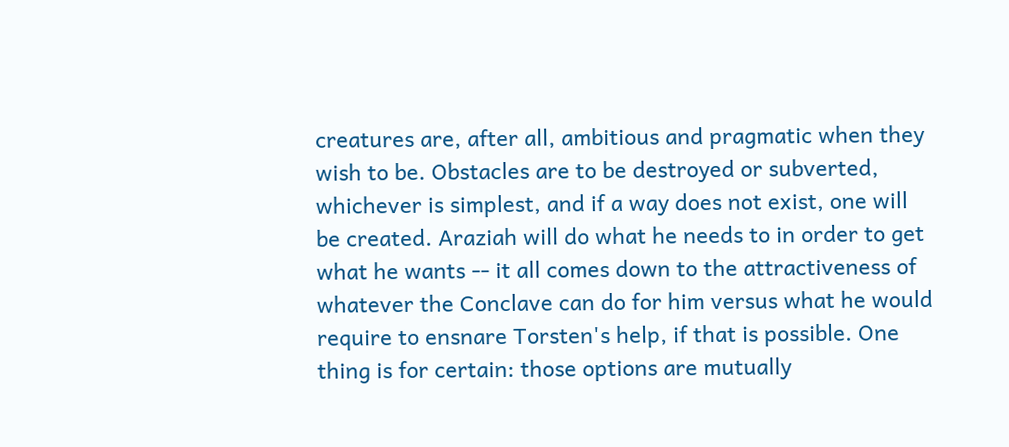creatures are, after all, ambitious and pragmatic when they wish to be. Obstacles are to be destroyed or subverted, whichever is simplest, and if a way does not exist, one will be created. Araziah will do what he needs to in order to get what he wants -- it all comes down to the attractiveness of whatever the Conclave can do for him versus what he would require to ensnare Torsten's help, if that is possible. One thing is for certain: those options are mutually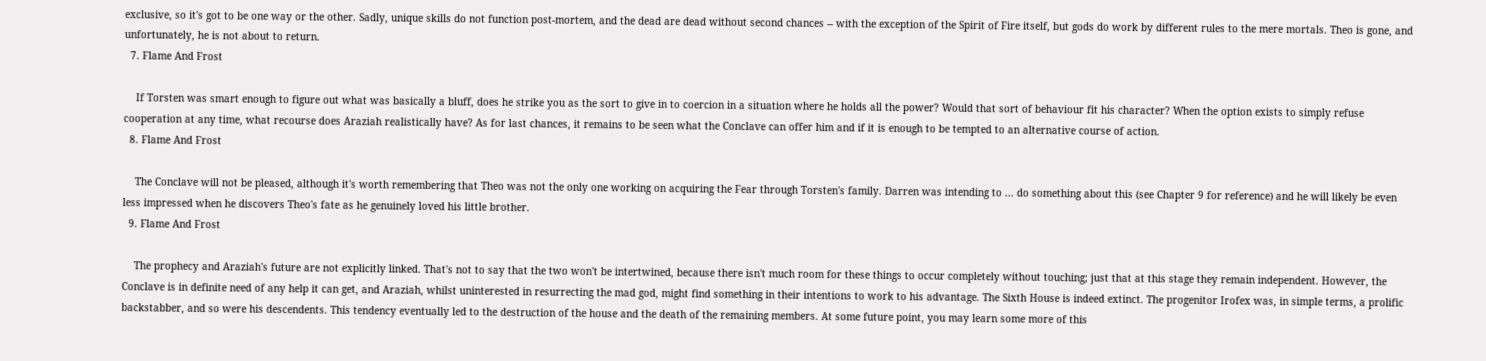exclusive, so it's got to be one way or the other. Sadly, unique skills do not function post-mortem, and the dead are dead without second chances -- with the exception of the Spirit of Fire itself, but gods do work by different rules to the mere mortals. Theo is gone, and unfortunately, he is not about to return.
  7. Flame And Frost

    If Torsten was smart enough to figure out what was basically a bluff, does he strike you as the sort to give in to coercion in a situation where he holds all the power? Would that sort of behaviour fit his character? When the option exists to simply refuse cooperation at any time, what recourse does Araziah realistically have? As for last chances, it remains to be seen what the Conclave can offer him and if it is enough to be tempted to an alternative course of action.
  8. Flame And Frost

    The Conclave will not be pleased, although it's worth remembering that Theo was not the only one working on acquiring the Fear through Torsten's family. Darren was intending to ... do something about this (see Chapter 9 for reference) and he will likely be even less impressed when he discovers Theo's fate as he genuinely loved his little brother.
  9. Flame And Frost

    The prophecy and Araziah's future are not explicitly linked. That's not to say that the two won't be intertwined, because there isn't much room for these things to occur completely without touching; just that at this stage they remain independent. However, the Conclave is in definite need of any help it can get, and Araziah, whilst uninterested in resurrecting the mad god, might find something in their intentions to work to his advantage. The Sixth House is indeed extinct. The progenitor Irofex was, in simple terms, a prolific backstabber, and so were his descendents. This tendency eventually led to the destruction of the house and the death of the remaining members. At some future point, you may learn some more of this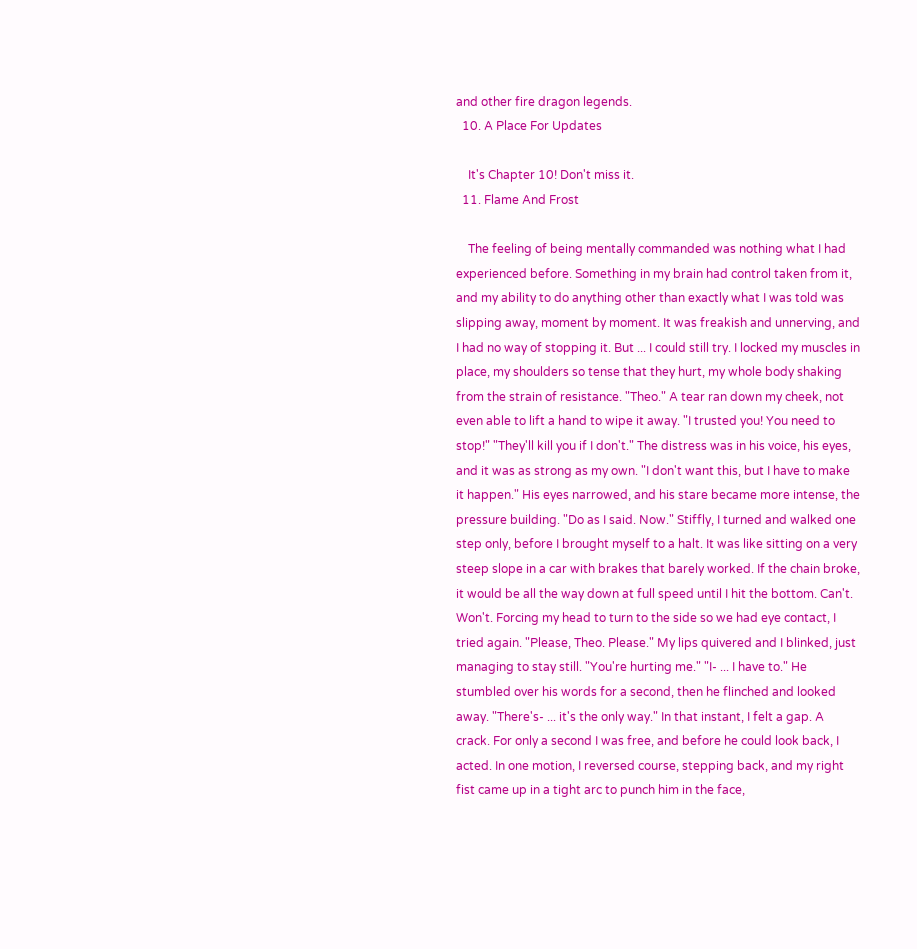and other fire dragon legends.
  10. A Place For Updates

    It's Chapter 10! Don't miss it.
  11. Flame And Frost

    The feeling of being mentally commanded was nothing what I had experienced before. Something in my brain had control taken from it, and my ability to do anything other than exactly what I was told was slipping away, moment by moment. It was freakish and unnerving, and I had no way of stopping it. But ... I could still try. I locked my muscles in place, my shoulders so tense that they hurt, my whole body shaking from the strain of resistance. "Theo." A tear ran down my cheek, not even able to lift a hand to wipe it away. "I trusted you! You need to stop!" "They'll kill you if I don't." The distress was in his voice, his eyes, and it was as strong as my own. "I don't want this, but I have to make it happen." His eyes narrowed, and his stare became more intense, the pressure building. "Do as I said. Now." Stiffly, I turned and walked one step only, before I brought myself to a halt. It was like sitting on a very steep slope in a car with brakes that barely worked. If the chain broke, it would be all the way down at full speed until I hit the bottom. Can't. Won't. Forcing my head to turn to the side so we had eye contact, I tried again. "Please, Theo. Please." My lips quivered and I blinked, just managing to stay still. "You're hurting me." "I- ... I have to." He stumbled over his words for a second, then he flinched and looked away. "There's- ... it's the only way." In that instant, I felt a gap. A crack. For only a second I was free, and before he could look back, I acted. In one motion, I reversed course, stepping back, and my right fist came up in a tight arc to punch him in the face,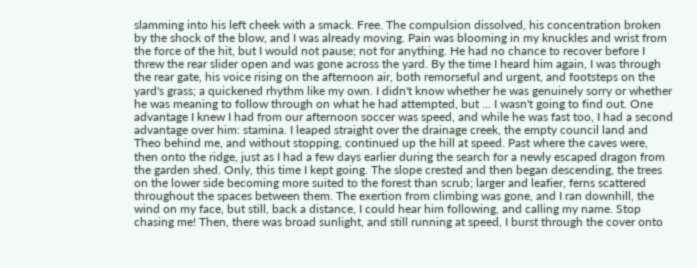slamming into his left cheek with a smack. Free. The compulsion dissolved, his concentration broken by the shock of the blow, and I was already moving. Pain was blooming in my knuckles and wrist from the force of the hit, but I would not pause; not for anything. He had no chance to recover before I threw the rear slider open and was gone across the yard. By the time I heard him again, I was through the rear gate, his voice rising on the afternoon air, both remorseful and urgent, and footsteps on the yard's grass; a quickened rhythm like my own. I didn't know whether he was genuinely sorry or whether he was meaning to follow through on what he had attempted, but ... I wasn't going to find out. One advantage I knew I had from our afternoon soccer was speed, and while he was fast too, I had a second advantage over him: stamina. I leaped straight over the drainage creek, the empty council land and Theo behind me, and without stopping, continued up the hill at speed. Past where the caves were, then onto the ridge, just as I had a few days earlier during the search for a newly escaped dragon from the garden shed. Only, this time I kept going. The slope crested and then began descending, the trees on the lower side becoming more suited to the forest than scrub; larger and leafier, ferns scattered throughout the spaces between them. The exertion from climbing was gone, and I ran downhill, the wind on my face, but still, back a distance, I could hear him following, and calling my name. Stop chasing me! Then, there was broad sunlight, and still running at speed, I burst through the cover onto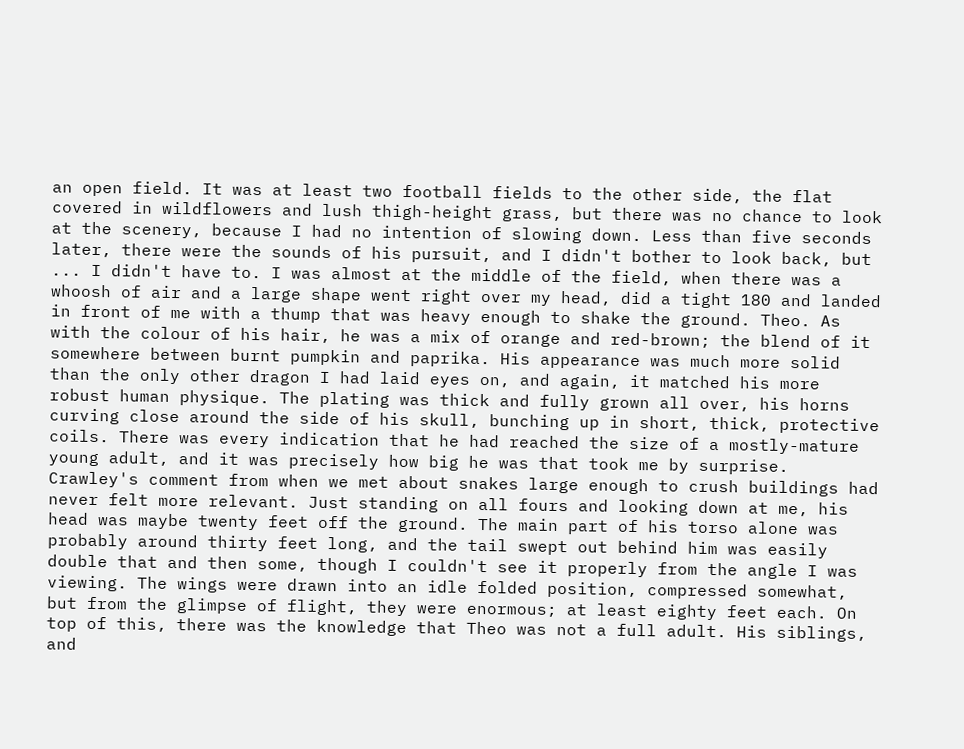an open field. It was at least two football fields to the other side, the flat covered in wildflowers and lush thigh-height grass, but there was no chance to look at the scenery, because I had no intention of slowing down. Less than five seconds later, there were the sounds of his pursuit, and I didn't bother to look back, but ... I didn't have to. I was almost at the middle of the field, when there was a whoosh of air and a large shape went right over my head, did a tight 180 and landed in front of me with a thump that was heavy enough to shake the ground. Theo. As with the colour of his hair, he was a mix of orange and red-brown; the blend of it somewhere between burnt pumpkin and paprika. His appearance was much more solid than the only other dragon I had laid eyes on, and again, it matched his more robust human physique. The plating was thick and fully grown all over, his horns curving close around the side of his skull, bunching up in short, thick, protective coils. There was every indication that he had reached the size of a mostly-mature young adult, and it was precisely how big he was that took me by surprise. Crawley's comment from when we met about snakes large enough to crush buildings had never felt more relevant. Just standing on all fours and looking down at me, his head was maybe twenty feet off the ground. The main part of his torso alone was probably around thirty feet long, and the tail swept out behind him was easily double that and then some, though I couldn't see it properly from the angle I was viewing. The wings were drawn into an idle folded position, compressed somewhat, but from the glimpse of flight, they were enormous; at least eighty feet each. On top of this, there was the knowledge that Theo was not a full adult. His siblings, and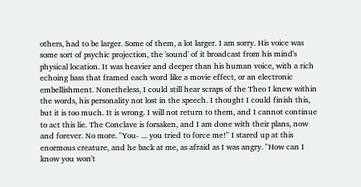others, had to be larger. Some of them, a lot larger. I am sorry. His voice was some sort of psychic projection, the 'sound' of it broadcast from his mind's physical location. It was heavier and deeper than his human voice, with a rich echoing bass that framed each word like a movie effect, or an electronic embellishment. Nonetheless, I could still hear scraps of the Theo I knew within the words, his personality not lost in the speech. I thought I could finish this, but it is too much. It is wrong. I will not return to them, and I cannot continue to act this lie. The Conclave is forsaken, and I am done with their plans, now and forever. No more. "You- ... you tried to force me!" I stared up at this enormous creature, and he back at me, as afraid as I was angry. "How can I know you won't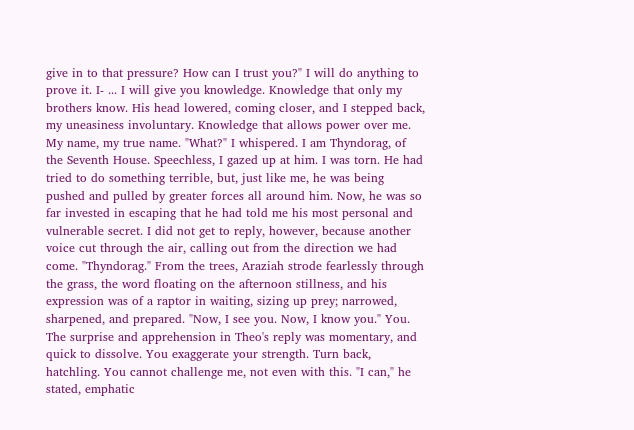give in to that pressure? How can I trust you?" I will do anything to prove it. I- ... I will give you knowledge. Knowledge that only my brothers know. His head lowered, coming closer, and I stepped back, my uneasiness involuntary. Knowledge that allows power over me. My name, my true name. "What?" I whispered. I am Thyndorag, of the Seventh House. Speechless, I gazed up at him. I was torn. He had tried to do something terrible, but, just like me, he was being pushed and pulled by greater forces all around him. Now, he was so far invested in escaping that he had told me his most personal and vulnerable secret. I did not get to reply, however, because another voice cut through the air, calling out from the direction we had come. "Thyndorag." From the trees, Araziah strode fearlessly through the grass, the word floating on the afternoon stillness, and his expression was of a raptor in waiting, sizing up prey; narrowed, sharpened, and prepared. "Now, I see you. Now, I know you." You. The surprise and apprehension in Theo's reply was momentary, and quick to dissolve. You exaggerate your strength. Turn back, hatchling. You cannot challenge me, not even with this. "I can," he stated, emphatic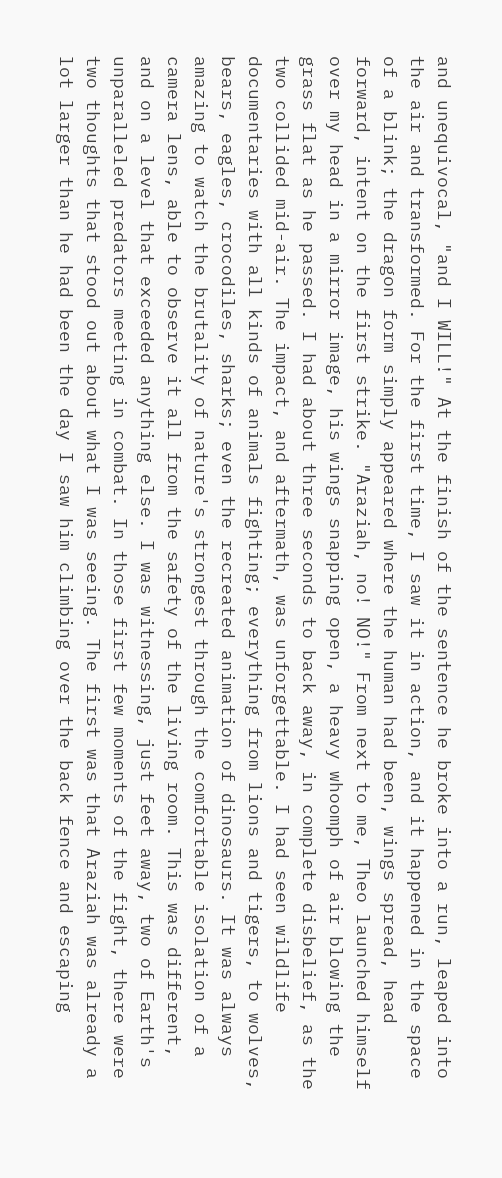and unequivocal, "and I WILL!" At the finish of the sentence he broke into a run, leaped into the air and transformed. For the first time, I saw it in action, and it happened in the space of a blink; the dragon form simply appeared where the human had been, wings spread, head forward, intent on the first strike. "Araziah, no! NO!" From next to me, Theo launched himself over my head in a mirror image, his wings snapping open, a heavy whoomph of air blowing the grass flat as he passed. I had about three seconds to back away, in complete disbelief, as the two collided mid-air. The impact, and aftermath, was unforgettable. I had seen wildlife documentaries with all kinds of animals fighting; everything from lions and tigers, to wolves, bears, eagles, crocodiles, sharks; even the recreated animation of dinosaurs. It was always amazing to watch the brutality of nature's strongest through the comfortable isolation of a camera lens, able to observe it all from the safety of the living room. This was different, and on a level that exceeded anything else. I was witnessing, just feet away, two of Earth's unparalleled predators meeting in combat. In those first few moments of the fight, there were two thoughts that stood out about what I was seeing. The first was that Araziah was already a lot larger than he had been the day I saw him climbing over the back fence and escaping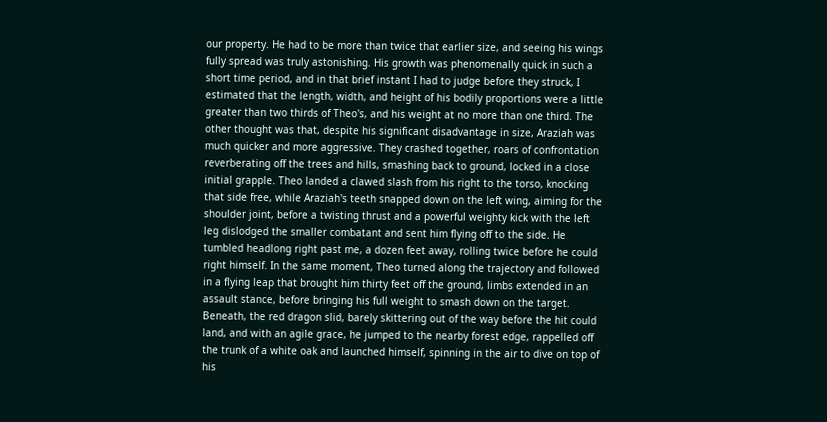our property. He had to be more than twice that earlier size, and seeing his wings fully spread was truly astonishing. His growth was phenomenally quick in such a short time period, and in that brief instant I had to judge before they struck, I estimated that the length, width, and height of his bodily proportions were a little greater than two thirds of Theo's, and his weight at no more than one third. The other thought was that, despite his significant disadvantage in size, Araziah was much quicker and more aggressive. They crashed together, roars of confrontation reverberating off the trees and hills, smashing back to ground, locked in a close initial grapple. Theo landed a clawed slash from his right to the torso, knocking that side free, while Araziah's teeth snapped down on the left wing, aiming for the shoulder joint, before a twisting thrust and a powerful weighty kick with the left leg dislodged the smaller combatant and sent him flying off to the side. He tumbled headlong right past me, a dozen feet away, rolling twice before he could right himself. In the same moment, Theo turned along the trajectory and followed in a flying leap that brought him thirty feet off the ground, limbs extended in an assault stance, before bringing his full weight to smash down on the target. Beneath, the red dragon slid, barely skittering out of the way before the hit could land, and with an agile grace, he jumped to the nearby forest edge, rappelled off the trunk of a white oak and launched himself, spinning in the air to dive on top of his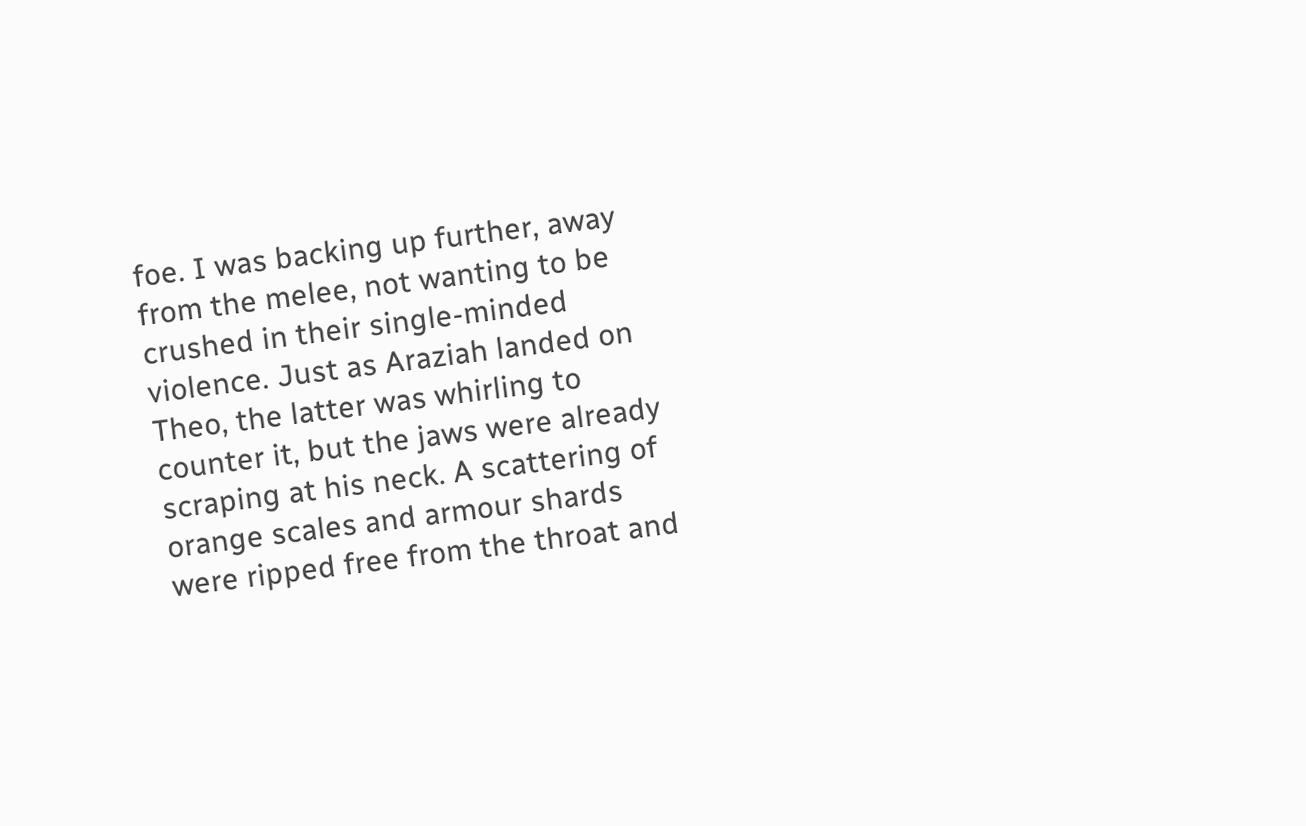foe. I was backing up further, away from the melee, not wanting to be crushed in their single-minded violence. Just as Araziah landed on Theo, the latter was whirling to counter it, but the jaws were already scraping at his neck. A scattering of orange scales and armour shards were ripped free from the throat and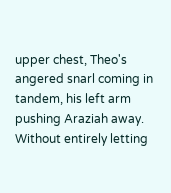upper chest, Theo's angered snarl coming in tandem, his left arm pushing Araziah away. Without entirely letting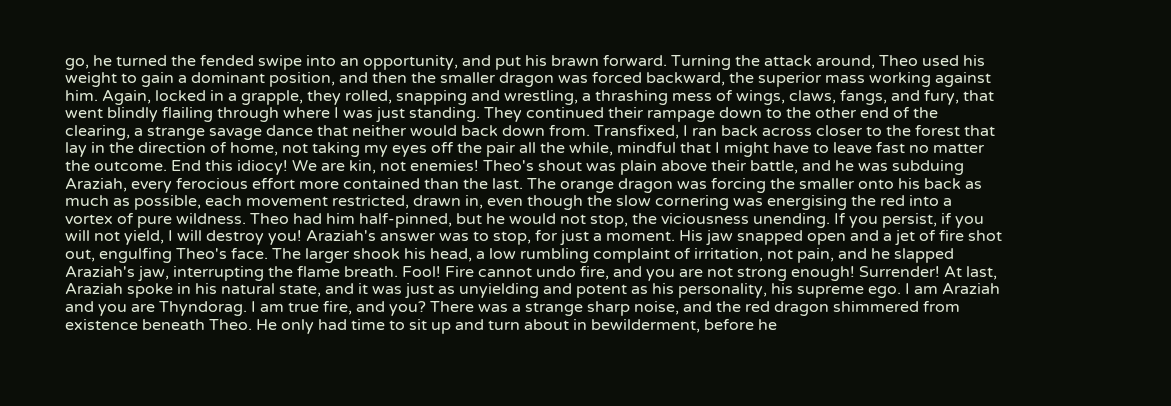go, he turned the fended swipe into an opportunity, and put his brawn forward. Turning the attack around, Theo used his weight to gain a dominant position, and then the smaller dragon was forced backward, the superior mass working against him. Again, locked in a grapple, they rolled, snapping and wrestling, a thrashing mess of wings, claws, fangs, and fury, that went blindly flailing through where I was just standing. They continued their rampage down to the other end of the clearing, a strange savage dance that neither would back down from. Transfixed, I ran back across closer to the forest that lay in the direction of home, not taking my eyes off the pair all the while, mindful that I might have to leave fast no matter the outcome. End this idiocy! We are kin, not enemies! Theo's shout was plain above their battle, and he was subduing Araziah, every ferocious effort more contained than the last. The orange dragon was forcing the smaller onto his back as much as possible, each movement restricted, drawn in, even though the slow cornering was energising the red into a vortex of pure wildness. Theo had him half-pinned, but he would not stop, the viciousness unending. If you persist, if you will not yield, I will destroy you! Araziah's answer was to stop, for just a moment. His jaw snapped open and a jet of fire shot out, engulfing Theo's face. The larger shook his head, a low rumbling complaint of irritation, not pain, and he slapped Araziah's jaw, interrupting the flame breath. Fool! Fire cannot undo fire, and you are not strong enough! Surrender! At last, Araziah spoke in his natural state, and it was just as unyielding and potent as his personality, his supreme ego. I am Araziah and you are Thyndorag. I am true fire, and you? There was a strange sharp noise, and the red dragon shimmered from existence beneath Theo. He only had time to sit up and turn about in bewilderment, before he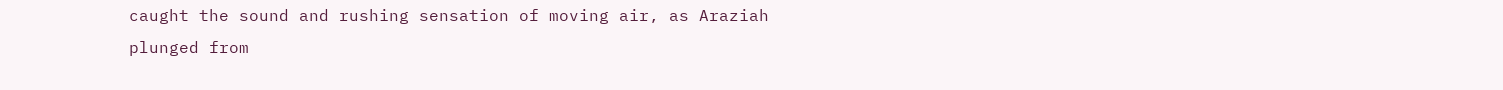caught the sound and rushing sensation of moving air, as Araziah plunged from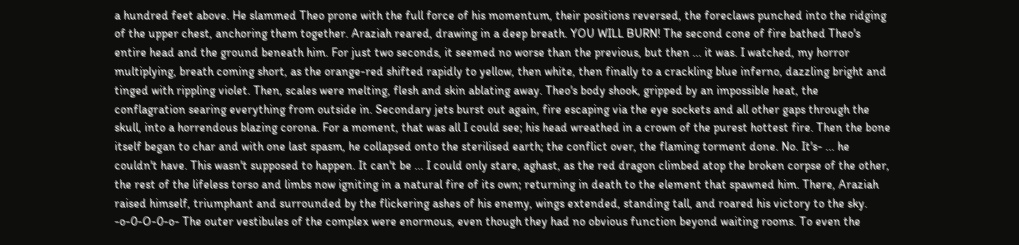a hundred feet above. He slammed Theo prone with the full force of his momentum, their positions reversed, the foreclaws punched into the ridging of the upper chest, anchoring them together. Araziah reared, drawing in a deep breath. YOU WILL BURN! The second cone of fire bathed Theo's entire head and the ground beneath him. For just two seconds, it seemed no worse than the previous, but then ... it was. I watched, my horror multiplying, breath coming short, as the orange-red shifted rapidly to yellow, then white, then finally to a crackling blue inferno, dazzling bright and tinged with rippling violet. Then, scales were melting, flesh and skin ablating away. Theo's body shook, gripped by an impossible heat, the conflagration searing everything from outside in. Secondary jets burst out again, fire escaping via the eye sockets and all other gaps through the skull, into a horrendous blazing corona. For a moment, that was all I could see; his head wreathed in a crown of the purest hottest fire. Then the bone itself began to char and with one last spasm, he collapsed onto the sterilised earth; the conflict over, the flaming torment done. No. It's- ... he couldn't have. This wasn't supposed to happen. It can't be ... I could only stare, aghast, as the red dragon climbed atop the broken corpse of the other, the rest of the lifeless torso and limbs now igniting in a natural fire of its own; returning in death to the element that spawned him. There, Araziah raised himself, triumphant and surrounded by the flickering ashes of his enemy, wings extended, standing tall, and roared his victory to the sky. -o-0-O-0-o- The outer vestibules of the complex were enormous, even though they had no obvious function beyond waiting rooms. To even the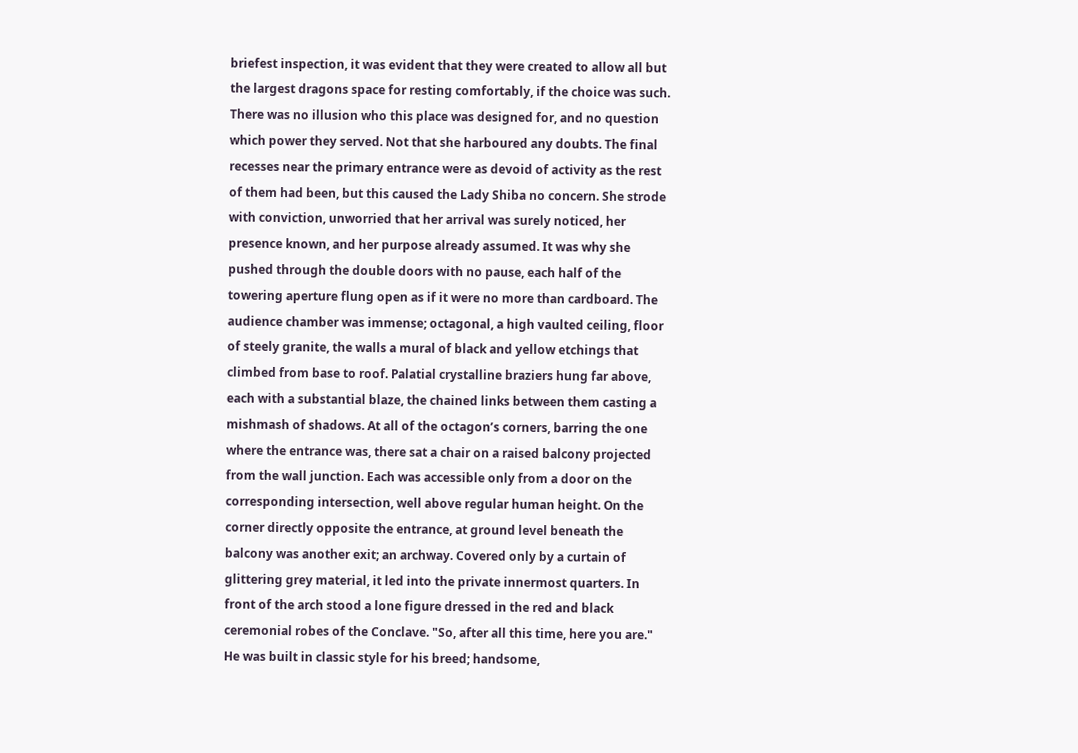briefest inspection, it was evident that they were created to allow all but the largest dragons space for resting comfortably, if the choice was such. There was no illusion who this place was designed for, and no question which power they served. Not that she harboured any doubts. The final recesses near the primary entrance were as devoid of activity as the rest of them had been, but this caused the Lady Shiba no concern. She strode with conviction, unworried that her arrival was surely noticed, her presence known, and her purpose already assumed. It was why she pushed through the double doors with no pause, each half of the towering aperture flung open as if it were no more than cardboard. The audience chamber was immense; octagonal, a high vaulted ceiling, floor of steely granite, the walls a mural of black and yellow etchings that climbed from base to roof. Palatial crystalline braziers hung far above, each with a substantial blaze, the chained links between them casting a mishmash of shadows. At all of the octagon’s corners, barring the one where the entrance was, there sat a chair on a raised balcony projected from the wall junction. Each was accessible only from a door on the corresponding intersection, well above regular human height. On the corner directly opposite the entrance, at ground level beneath the balcony was another exit; an archway. Covered only by a curtain of glittering grey material, it led into the private innermost quarters. In front of the arch stood a lone figure dressed in the red and black ceremonial robes of the Conclave. "So, after all this time, here you are." He was built in classic style for his breed; handsome,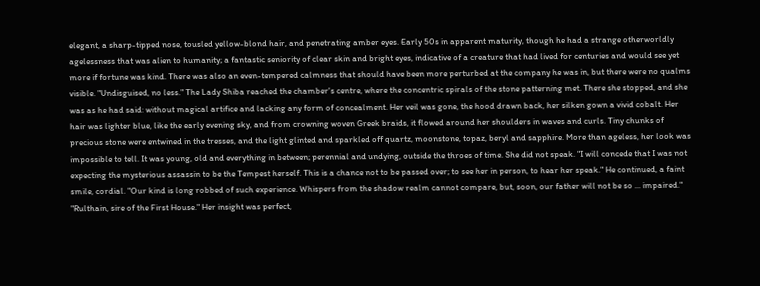elegant, a sharp-tipped nose, tousled yellow-blond hair, and penetrating amber eyes. Early 50s in apparent maturity, though he had a strange otherworldly agelessness that was alien to humanity; a fantastic seniority of clear skin and bright eyes, indicative of a creature that had lived for centuries and would see yet more if fortune was kind. There was also an even-tempered calmness that should have been more perturbed at the company he was in, but there were no qualms visible. "Undisguised, no less." The Lady Shiba reached the chamber's centre, where the concentric spirals of the stone patterning met. There she stopped, and she was as he had said: without magical artifice and lacking any form of concealment. Her veil was gone, the hood drawn back, her silken gown a vivid cobalt. Her hair was lighter blue, like the early evening sky, and from crowning woven Greek braids, it flowed around her shoulders in waves and curls. Tiny chunks of precious stone were entwined in the tresses, and the light glinted and sparkled off quartz, moonstone, topaz, beryl and sapphire. More than ageless, her look was impossible to tell. It was young, old and everything in between; perennial and undying, outside the throes of time. She did not speak. "I will concede that I was not expecting the mysterious assassin to be the Tempest herself. This is a chance not to be passed over; to see her in person, to hear her speak." He continued, a faint smile, cordial. "Our kind is long robbed of such experience. Whispers from the shadow realm cannot compare, but, soon, our father will not be so ... impaired." "Rulthain, sire of the First House." Her insight was perfect,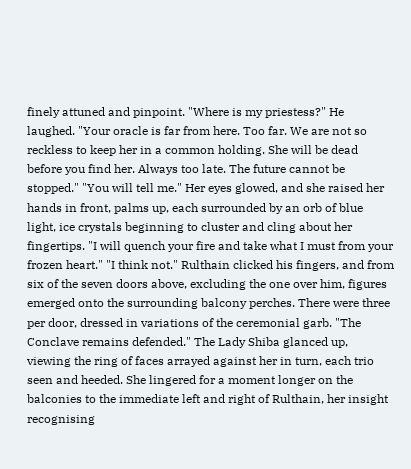finely attuned and pinpoint. "Where is my priestess?" He laughed. "Your oracle is far from here. Too far. We are not so reckless to keep her in a common holding. She will be dead before you find her. Always too late. The future cannot be stopped." "You will tell me." Her eyes glowed, and she raised her hands in front, palms up, each surrounded by an orb of blue light, ice crystals beginning to cluster and cling about her fingertips. "I will quench your fire and take what I must from your frozen heart." "I think not." Rulthain clicked his fingers, and from six of the seven doors above, excluding the one over him, figures emerged onto the surrounding balcony perches. There were three per door, dressed in variations of the ceremonial garb. "The Conclave remains defended." The Lady Shiba glanced up, viewing the ring of faces arrayed against her in turn, each trio seen and heeded. She lingered for a moment longer on the balconies to the immediate left and right of Rulthain, her insight recognising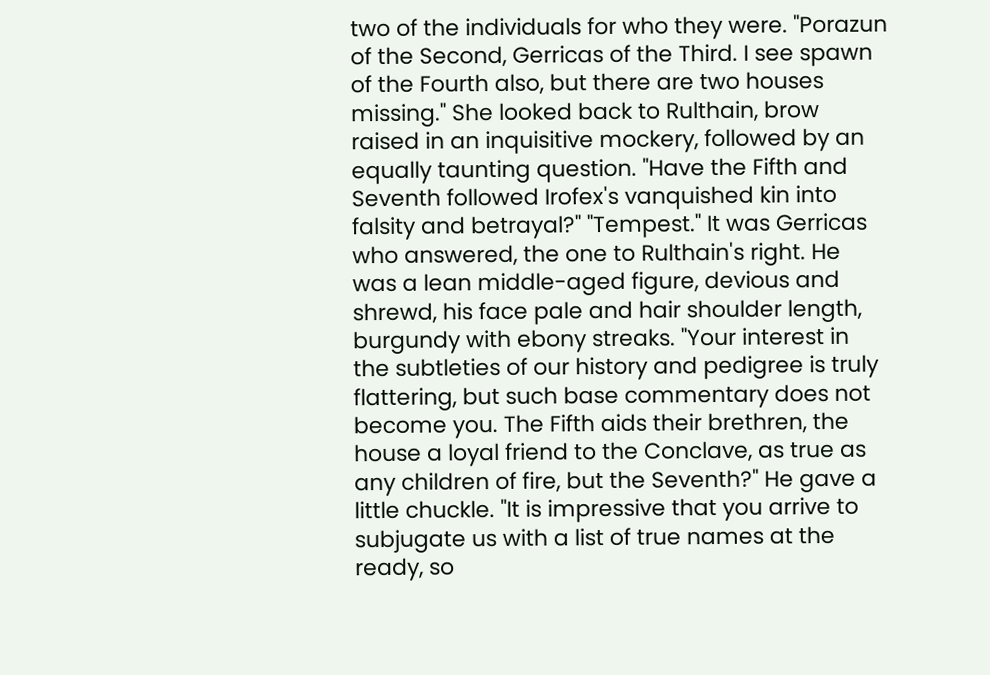two of the individuals for who they were. "Porazun of the Second, Gerricas of the Third. I see spawn of the Fourth also, but there are two houses missing." She looked back to Rulthain, brow raised in an inquisitive mockery, followed by an equally taunting question. "Have the Fifth and Seventh followed Irofex's vanquished kin into falsity and betrayal?" "Tempest." It was Gerricas who answered, the one to Rulthain's right. He was a lean middle-aged figure, devious and shrewd, his face pale and hair shoulder length, burgundy with ebony streaks. "Your interest in the subtleties of our history and pedigree is truly flattering, but such base commentary does not become you. The Fifth aids their brethren, the house a loyal friend to the Conclave, as true as any children of fire, but the Seventh?" He gave a little chuckle. "It is impressive that you arrive to subjugate us with a list of true names at the ready, so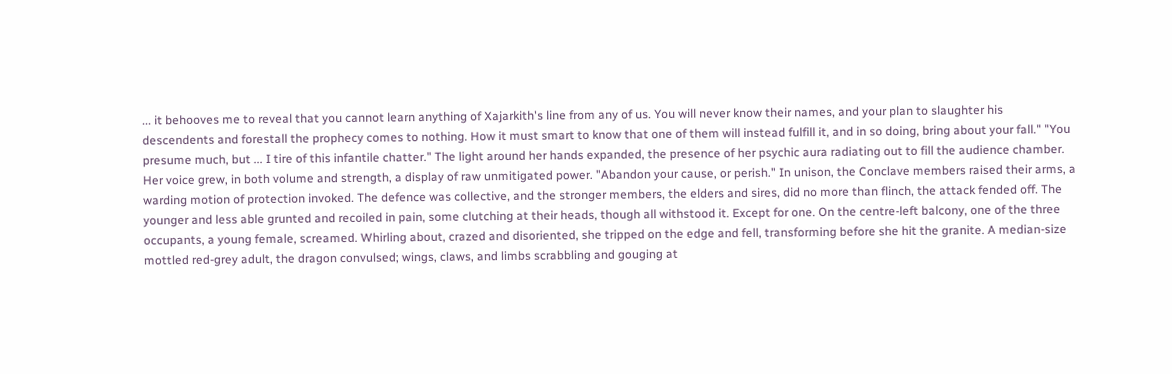... it behooves me to reveal that you cannot learn anything of Xajarkith's line from any of us. You will never know their names, and your plan to slaughter his descendents and forestall the prophecy comes to nothing. How it must smart to know that one of them will instead fulfill it, and in so doing, bring about your fall." "You presume much, but ... I tire of this infantile chatter." The light around her hands expanded, the presence of her psychic aura radiating out to fill the audience chamber. Her voice grew, in both volume and strength, a display of raw unmitigated power. "Abandon your cause, or perish." In unison, the Conclave members raised their arms, a warding motion of protection invoked. The defence was collective, and the stronger members, the elders and sires, did no more than flinch, the attack fended off. The younger and less able grunted and recoiled in pain, some clutching at their heads, though all withstood it. Except for one. On the centre-left balcony, one of the three occupants, a young female, screamed. Whirling about, crazed and disoriented, she tripped on the edge and fell, transforming before she hit the granite. A median-size mottled red-grey adult, the dragon convulsed; wings, claws, and limbs scrabbling and gouging at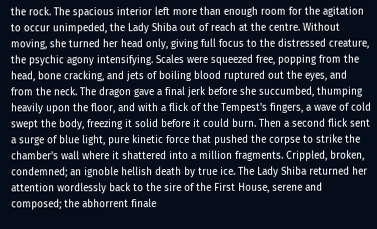the rock. The spacious interior left more than enough room for the agitation to occur unimpeded, the Lady Shiba out of reach at the centre. Without moving, she turned her head only, giving full focus to the distressed creature, the psychic agony intensifying. Scales were squeezed free, popping from the head, bone cracking, and jets of boiling blood ruptured out the eyes, and from the neck. The dragon gave a final jerk before she succumbed, thumping heavily upon the floor, and with a flick of the Tempest's fingers, a wave of cold swept the body, freezing it solid before it could burn. Then a second flick sent a surge of blue light, pure kinetic force that pushed the corpse to strike the chamber's wall where it shattered into a million fragments. Crippled, broken, condemned; an ignoble hellish death by true ice. The Lady Shiba returned her attention wordlessly back to the sire of the First House, serene and composed; the abhorrent finale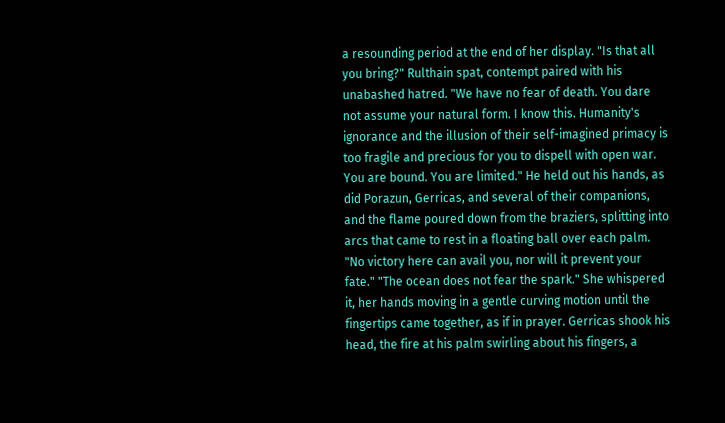a resounding period at the end of her display. "Is that all you bring?" Rulthain spat, contempt paired with his unabashed hatred. "We have no fear of death. You dare not assume your natural form. I know this. Humanity's ignorance and the illusion of their self-imagined primacy is too fragile and precious for you to dispell with open war. You are bound. You are limited." He held out his hands, as did Porazun, Gerricas, and several of their companions, and the flame poured down from the braziers, splitting into arcs that came to rest in a floating ball over each palm. "No victory here can avail you, nor will it prevent your fate." "The ocean does not fear the spark." She whispered it, her hands moving in a gentle curving motion until the fingertips came together, as if in prayer. Gerricas shook his head, the fire at his palm swirling about his fingers, a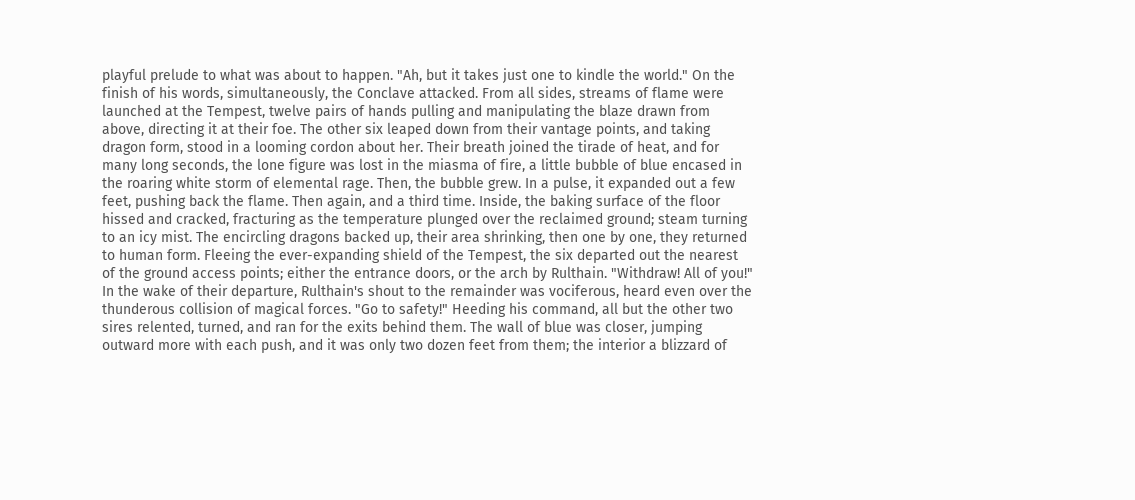playful prelude to what was about to happen. "Ah, but it takes just one to kindle the world." On the finish of his words, simultaneously, the Conclave attacked. From all sides, streams of flame were launched at the Tempest, twelve pairs of hands pulling and manipulating the blaze drawn from above, directing it at their foe. The other six leaped down from their vantage points, and taking dragon form, stood in a looming cordon about her. Their breath joined the tirade of heat, and for many long seconds, the lone figure was lost in the miasma of fire, a little bubble of blue encased in the roaring white storm of elemental rage. Then, the bubble grew. In a pulse, it expanded out a few feet, pushing back the flame. Then again, and a third time. Inside, the baking surface of the floor hissed and cracked, fracturing as the temperature plunged over the reclaimed ground; steam turning to an icy mist. The encircling dragons backed up, their area shrinking, then one by one, they returned to human form. Fleeing the ever-expanding shield of the Tempest, the six departed out the nearest of the ground access points; either the entrance doors, or the arch by Rulthain. "Withdraw! All of you!" In the wake of their departure, Rulthain's shout to the remainder was vociferous, heard even over the thunderous collision of magical forces. "Go to safety!" Heeding his command, all but the other two sires relented, turned, and ran for the exits behind them. The wall of blue was closer, jumping outward more with each push, and it was only two dozen feet from them; the interior a blizzard of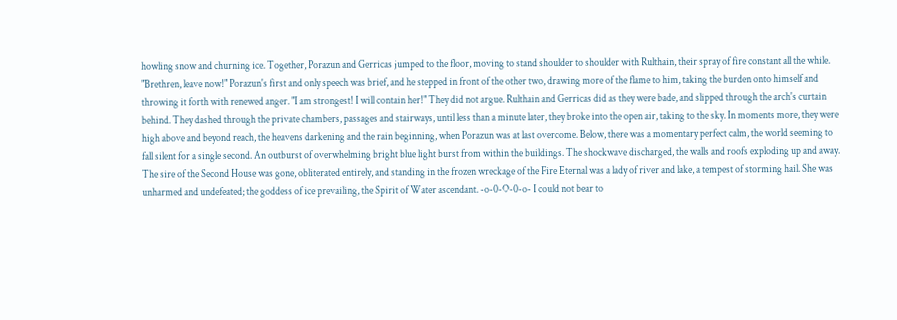howling snow and churning ice. Together, Porazun and Gerricas jumped to the floor, moving to stand shoulder to shoulder with Rulthain, their spray of fire constant all the while. "Brethren, leave now!" Porazun's first and only speech was brief, and he stepped in front of the other two, drawing more of the flame to him, taking the burden onto himself and throwing it forth with renewed anger. "I am strongest! I will contain her!" They did not argue. Rulthain and Gerricas did as they were bade, and slipped through the arch's curtain behind. They dashed through the private chambers, passages and stairways, until less than a minute later, they broke into the open air, taking to the sky. In moments more, they were high above and beyond reach, the heavens darkening and the rain beginning, when Porazun was at last overcome. Below, there was a momentary perfect calm, the world seeming to fall silent for a single second. An outburst of overwhelming bright blue light burst from within the buildings. The shockwave discharged, the walls and roofs exploding up and away. The sire of the Second House was gone, obliterated entirely, and standing in the frozen wreckage of the Fire Eternal was a lady of river and lake, a tempest of storming hail. She was unharmed and undefeated; the goddess of ice prevailing, the Spirit of Water ascendant. -o-0-O-0-o- I could not bear to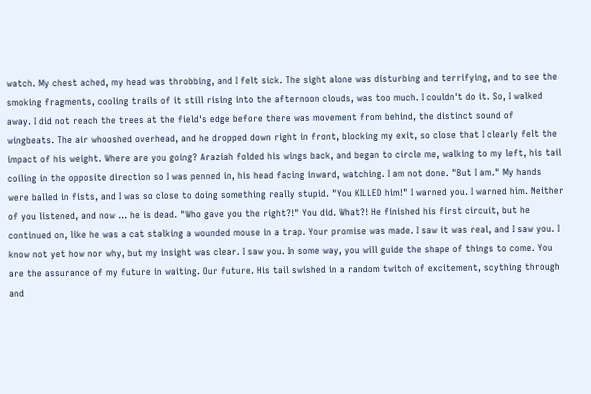watch. My chest ached, my head was throbbing, and I felt sick. The sight alone was disturbing and terrifying, and to see the smoking fragments, cooling trails of it still rising into the afternoon clouds, was too much. I couldn't do it. So, I walked away. I did not reach the trees at the field's edge before there was movement from behind, the distinct sound of wingbeats. The air whooshed overhead, and he dropped down right in front, blocking my exit, so close that I clearly felt the impact of his weight. Where are you going? Araziah folded his wings back, and began to circle me, walking to my left, his tail coiling in the opposite direction so I was penned in, his head facing inward, watching. I am not done. "But I am." My hands were balled in fists, and I was so close to doing something really stupid. "You KILLED him!" I warned you. I warned him. Neither of you listened, and now ... he is dead. "Who gave you the right?!" You did. What?! He finished his first circuit, but he continued on, like he was a cat stalking a wounded mouse in a trap. Your promise was made. I saw it was real, and I saw you. I know not yet how nor why, but my insight was clear. I saw you. In some way, you will guide the shape of things to come. You are the assurance of my future in waiting. Our future. His tail swished in a random twitch of excitement, scything through and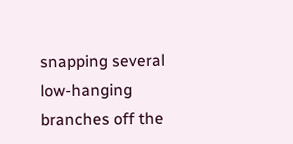snapping several low-hanging branches off the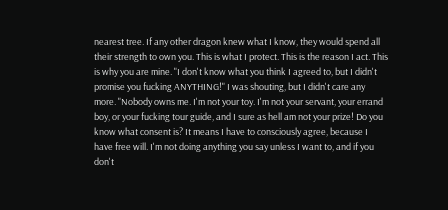nearest tree. If any other dragon knew what I know, they would spend all their strength to own you. This is what I protect. This is the reason I act. This is why you are mine. "I don't know what you think I agreed to, but I didn't promise you fucking ANYTHING!" I was shouting, but I didn't care any more. "Nobody owns me. I'm not your toy. I'm not your servant, your errand boy, or your fucking tour guide, and I sure as hell am not your prize! Do you know what consent is? It means I have to consciously agree, because I have free will. I'm not doing anything you say unless I want to, and if you don't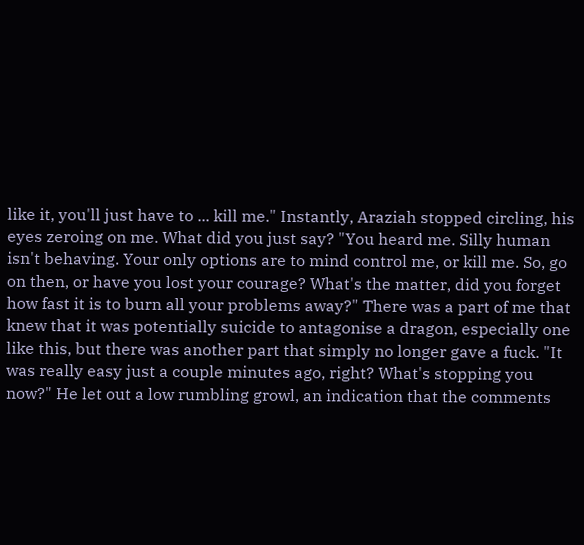like it, you'll just have to ... kill me." Instantly, Araziah stopped circling, his eyes zeroing on me. What did you just say? "You heard me. Silly human isn't behaving. Your only options are to mind control me, or kill me. So, go on then, or have you lost your courage? What's the matter, did you forget how fast it is to burn all your problems away?" There was a part of me that knew that it was potentially suicide to antagonise a dragon, especially one like this, but there was another part that simply no longer gave a fuck. "It was really easy just a couple minutes ago, right? What's stopping you now?" He let out a low rumbling growl, an indication that the comments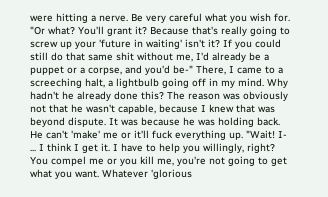were hitting a nerve. Be very careful what you wish for. "Or what? You'll grant it? Because that's really going to screw up your 'future in waiting' isn't it? If you could still do that same shit without me, I'd already be a puppet or a corpse, and you'd be-" There, I came to a screeching halt, a lightbulb going off in my mind. Why hadn't he already done this? The reason was obviously not that he wasn't capable, because I knew that was beyond dispute. It was because he was holding back. He can't 'make' me or it'll fuck everything up. "Wait! I- ... I think I get it. I have to help you willingly, right? You compel me or you kill me, you're not going to get what you want. Whatever 'glorious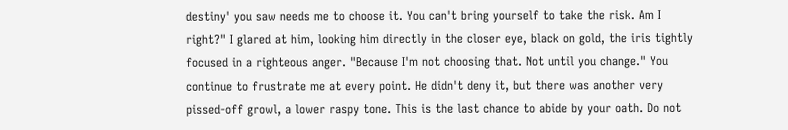destiny' you saw needs me to choose it. You can't bring yourself to take the risk. Am I right?" I glared at him, looking him directly in the closer eye, black on gold, the iris tightly focused in a righteous anger. "Because I'm not choosing that. Not until you change." You continue to frustrate me at every point. He didn't deny it, but there was another very pissed-off growl, a lower raspy tone. This is the last chance to abide by your oath. Do not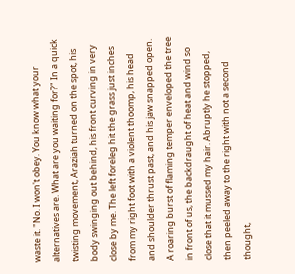waste it. "No. I won't obey. You know what your alternatives are. What are you waiting for?" In a quick twisting movement, Araziah turned on the spot, his body swinging out behind, his front curving in very close by me. The left foreleg hit the grass just inches from my right foot with a violent thoomp, his head and shoulder thrust past, and his jaw snapped open. A roaring burst of flaming temper enveloped the tree in front of us, the backdraught of heat and wind so close that it mussed my hair. Abruptly he stopped, then peeled away to the right with not a second thought,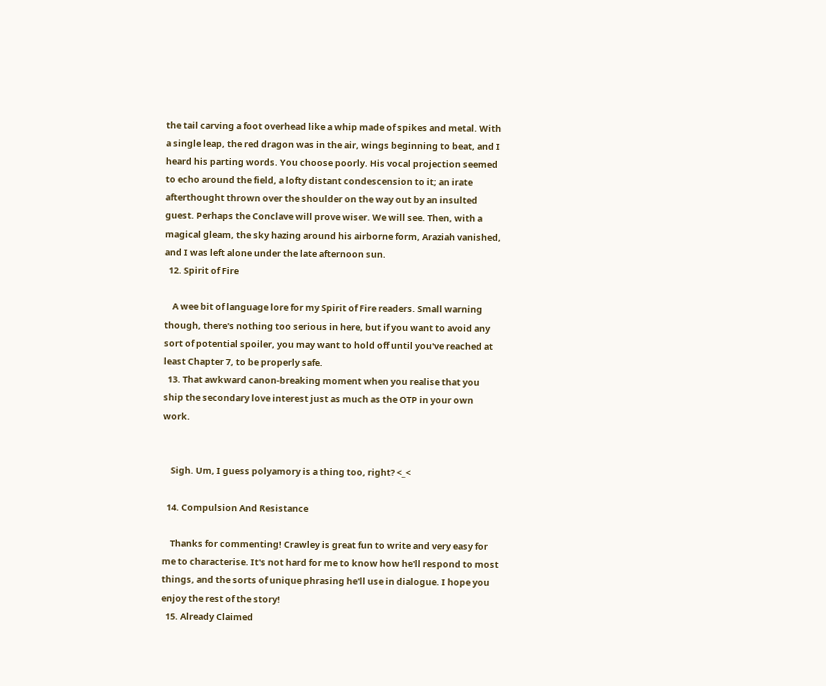the tail carving a foot overhead like a whip made of spikes and metal. With a single leap, the red dragon was in the air, wings beginning to beat, and I heard his parting words. You choose poorly. His vocal projection seemed to echo around the field, a lofty distant condescension to it; an irate afterthought thrown over the shoulder on the way out by an insulted guest. Perhaps the Conclave will prove wiser. We will see. Then, with a magical gleam, the sky hazing around his airborne form, Araziah vanished, and I was left alone under the late afternoon sun.
  12. Spirit of Fire

    A wee bit of language lore for my Spirit of Fire readers. Small warning though, there's nothing too serious in here, but if you want to avoid any sort of potential spoiler, you may want to hold off until you've reached at least Chapter 7, to be properly safe.
  13. That awkward canon-breaking moment when you realise that you ship the secondary love interest just as much as the OTP in your own work.


    Sigh. Um, I guess polyamory is a thing too, right? <_<

  14. Compulsion And Resistance

    Thanks for commenting! Crawley is great fun to write and very easy for me to characterise. It's not hard for me to know how he'll respond to most things, and the sorts of unique phrasing he'll use in dialogue. I hope you enjoy the rest of the story!
  15. Already Claimed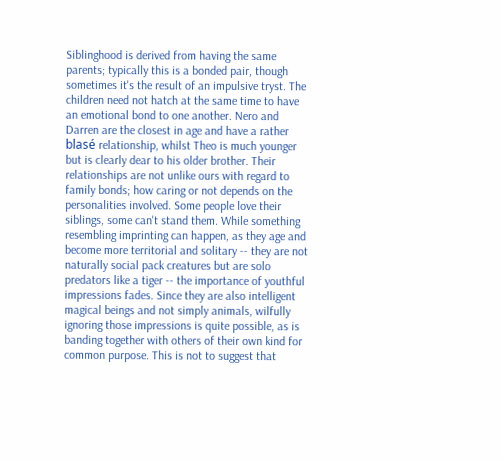Siblinghood is derived from having the same parents; typically this is a bonded pair, though sometimes it's the result of an impulsive tryst. The children need not hatch at the same time to have an emotional bond to one another. Nero and Darren are the closest in age and have a rather blasé relationship, whilst Theo is much younger but is clearly dear to his older brother. Their relationships are not unlike ours with regard to family bonds; how caring or not depends on the personalities involved. Some people love their siblings, some can't stand them. While something resembling imprinting can happen, as they age and become more territorial and solitary -- they are not naturally social pack creatures but are solo predators like a tiger -- the importance of youthful impressions fades. Since they are also intelligent magical beings and not simply animals, wilfully ignoring those impressions is quite possible, as is banding together with others of their own kind for common purpose. This is not to suggest that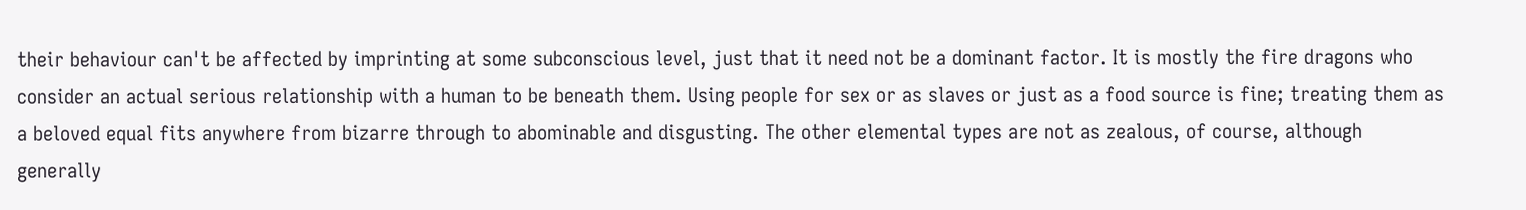their behaviour can't be affected by imprinting at some subconscious level, just that it need not be a dominant factor. It is mostly the fire dragons who consider an actual serious relationship with a human to be beneath them. Using people for sex or as slaves or just as a food source is fine; treating them as a beloved equal fits anywhere from bizarre through to abominable and disgusting. The other elemental types are not as zealous, of course, although generally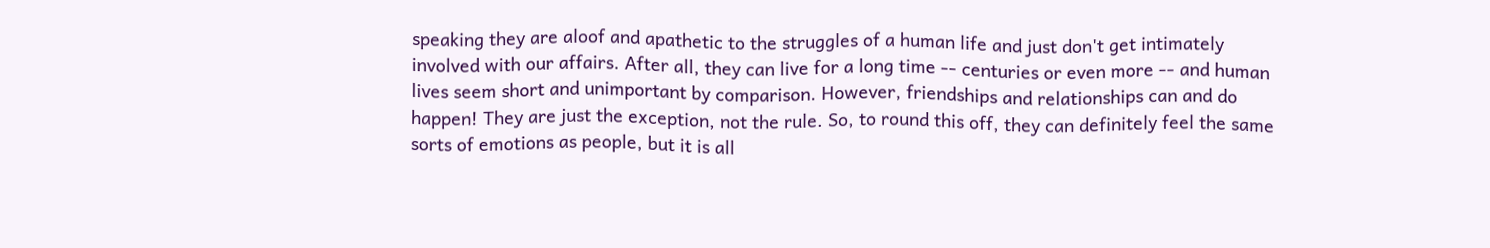speaking they are aloof and apathetic to the struggles of a human life and just don't get intimately involved with our affairs. After all, they can live for a long time -- centuries or even more -- and human lives seem short and unimportant by comparison. However, friendships and relationships can and do happen! They are just the exception, not the rule. So, to round this off, they can definitely feel the same sorts of emotions as people, but it is all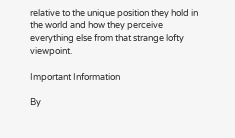relative to the unique position they hold in the world and how they perceive everything else from that strange lofty viewpoint.

Important Information

By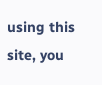using this site, you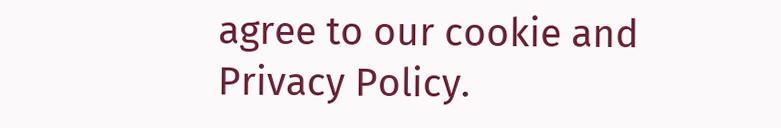agree to our cookie and Privacy Policy.